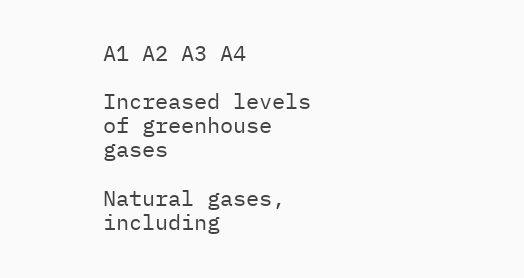A1 A2 A3 A4

Increased levels of greenhouse gases

Natural gases, including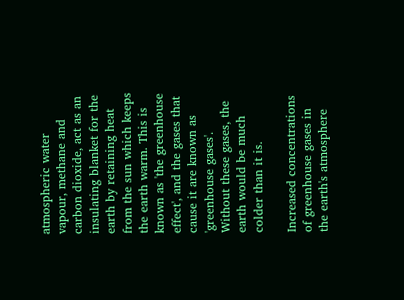atmospheric water vapour, methane and carbon dioxide, act as an insulating blanket for the earth by retaining heat from the sun which keeps the earth warm. This is known as 'the greenhouse effect', and the gases that cause it are known as 'greenhouse gases'. Without these gases, the earth would be much colder than it is.

Increased concentrations of greenhouse gases in the earth's atmosphere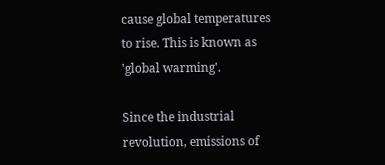cause global temperatures to rise. This is known as 'global warming'.

Since the industrial revolution, emissions of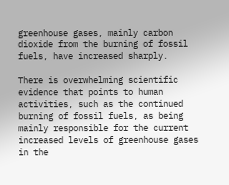greenhouse gases, mainly carbon dioxide from the burning of fossil fuels, have increased sharply.

There is overwhelming scientific evidence that points to human activities, such as the continued burning of fossil fuels, as being mainly responsible for the current increased levels of greenhouse gases in the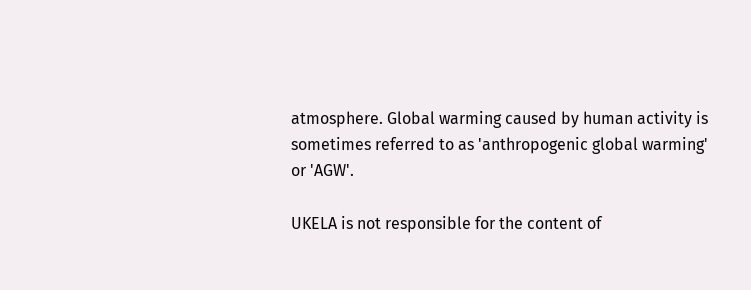atmosphere. Global warming caused by human activity is sometimes referred to as 'anthropogenic global warming' or 'AGW'.

UKELA is not responsible for the content of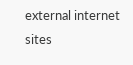external internet sites